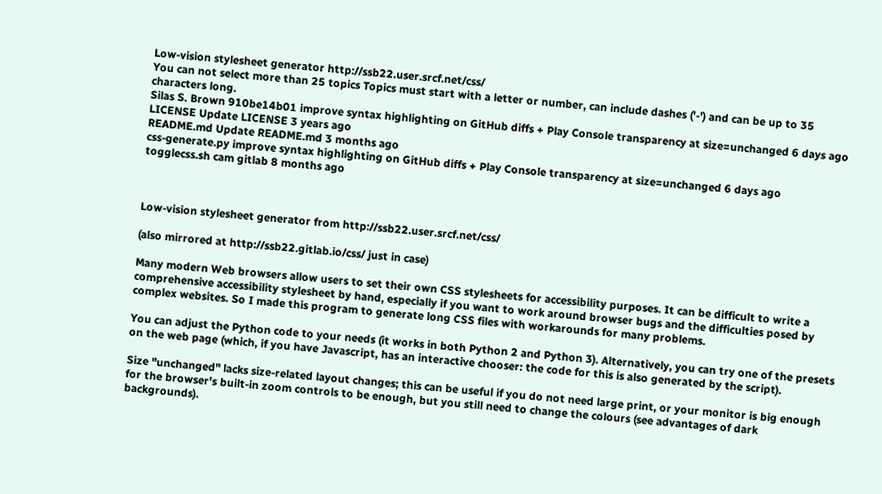Low-vision stylesheet generator http://ssb22.user.srcf.net/css/
You can not select more than 25 topics Topics must start with a letter or number, can include dashes ('-') and can be up to 35 characters long.
Silas S. Brown 910be14b01 improve syntax highlighting on GitHub diffs + Play Console transparency at size=unchanged 6 days ago
LICENSE Update LICENSE 3 years ago
README.md Update README.md 3 months ago
css-generate.py improve syntax highlighting on GitHub diffs + Play Console transparency at size=unchanged 6 days ago
togglecss.sh cam gitlab 8 months ago



Low-vision stylesheet generator from http://ssb22.user.srcf.net/css/

(also mirrored at http://ssb22.gitlab.io/css/ just in case)

Many modern Web browsers allow users to set their own CSS stylesheets for accessibility purposes. It can be difficult to write a comprehensive accessibility stylesheet by hand, especially if you want to work around browser bugs and the difficulties posed by complex websites. So I made this program to generate long CSS files with workarounds for many problems.

You can adjust the Python code to your needs (it works in both Python 2 and Python 3). Alternatively, you can try one of the presets on the web page (which, if you have Javascript, has an interactive chooser: the code for this is also generated by the script).

Size "unchanged" lacks size-related layout changes; this can be useful if you do not need large print, or your monitor is big enough for the browser's built-in zoom controls to be enough, but you still need to change the colours (see advantages of dark backgrounds).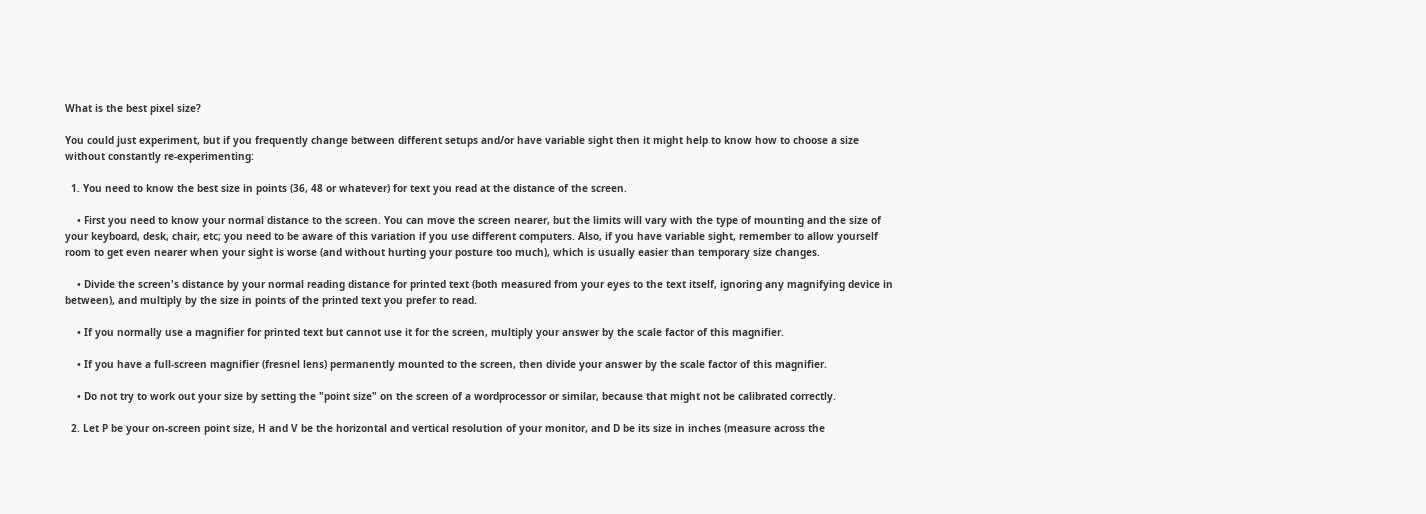What is the best pixel size?

You could just experiment, but if you frequently change between different setups and/or have variable sight then it might help to know how to choose a size without constantly re-experimenting:

  1. You need to know the best size in points (36, 48 or whatever) for text you read at the distance of the screen.

    • First you need to know your normal distance to the screen. You can move the screen nearer, but the limits will vary with the type of mounting and the size of your keyboard, desk, chair, etc; you need to be aware of this variation if you use different computers. Also, if you have variable sight, remember to allow yourself room to get even nearer when your sight is worse (and without hurting your posture too much), which is usually easier than temporary size changes.

    • Divide the screen's distance by your normal reading distance for printed text (both measured from your eyes to the text itself, ignoring any magnifying device in between), and multiply by the size in points of the printed text you prefer to read.

    • If you normally use a magnifier for printed text but cannot use it for the screen, multiply your answer by the scale factor of this magnifier.

    • If you have a full-screen magnifier (fresnel lens) permanently mounted to the screen, then divide your answer by the scale factor of this magnifier.

    • Do not try to work out your size by setting the "point size" on the screen of a wordprocessor or similar, because that might not be calibrated correctly.

  2. Let P be your on-screen point size, H and V be the horizontal and vertical resolution of your monitor, and D be its size in inches (measure across the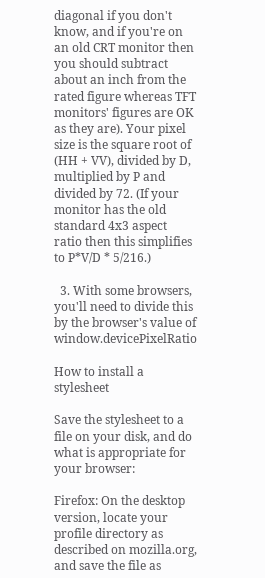diagonal if you don't know, and if you're on an old CRT monitor then you should subtract about an inch from the rated figure whereas TFT monitors' figures are OK as they are). Your pixel size is the square root of (HH + VV), divided by D, multiplied by P and divided by 72. (If your monitor has the old standard 4x3 aspect ratio then this simplifies to P*V/D * 5/216.)

  3. With some browsers, you'll need to divide this by the browser's value of window.devicePixelRatio

How to install a stylesheet

Save the stylesheet to a file on your disk, and do what is appropriate for your browser:

Firefox: On the desktop version, locate your profile directory as described on mozilla.org, and save the file as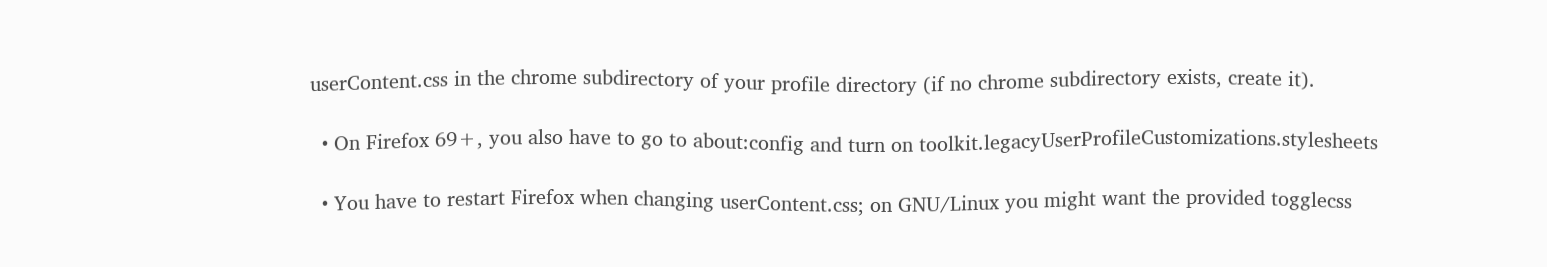userContent.css in the chrome subdirectory of your profile directory (if no chrome subdirectory exists, create it).

  • On Firefox 69+, you also have to go to about:config and turn on toolkit.legacyUserProfileCustomizations.stylesheets

  • You have to restart Firefox when changing userContent.css; on GNU/Linux you might want the provided togglecss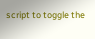script to toggle the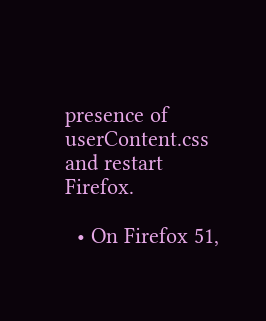presence of userContent.css and restart Firefox.

  • On Firefox 51,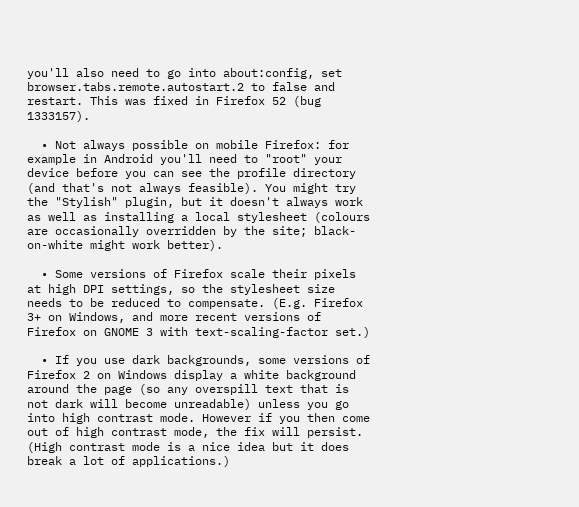you'll also need to go into about:config, set browser.tabs.remote.autostart.2 to false and restart. This was fixed in Firefox 52 (bug 1333157).

  • Not always possible on mobile Firefox: for example in Android you'll need to "root" your device before you can see the profile directory (and that's not always feasible). You might try the "Stylish" plugin, but it doesn't always work as well as installing a local stylesheet (colours are occasionally overridden by the site; black-on-white might work better).

  • Some versions of Firefox scale their pixels at high DPI settings, so the stylesheet size needs to be reduced to compensate. (E.g. Firefox 3+ on Windows, and more recent versions of Firefox on GNOME 3 with text-scaling-factor set.)

  • If you use dark backgrounds, some versions of Firefox 2 on Windows display a white background around the page (so any overspill text that is not dark will become unreadable) unless you go into high contrast mode. However if you then come out of high contrast mode, the fix will persist. (High contrast mode is a nice idea but it does break a lot of applications.)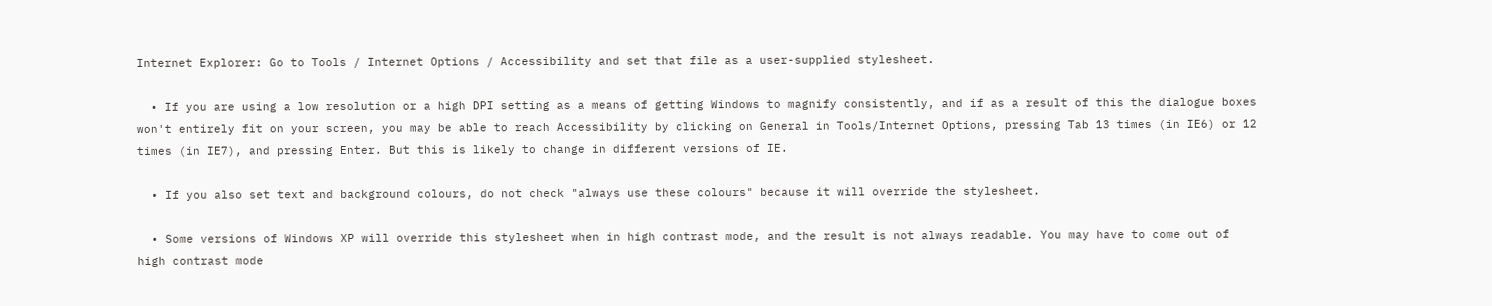Internet Explorer: Go to Tools / Internet Options / Accessibility and set that file as a user-supplied stylesheet.

  • If you are using a low resolution or a high DPI setting as a means of getting Windows to magnify consistently, and if as a result of this the dialogue boxes won't entirely fit on your screen, you may be able to reach Accessibility by clicking on General in Tools/Internet Options, pressing Tab 13 times (in IE6) or 12 times (in IE7), and pressing Enter. But this is likely to change in different versions of IE.

  • If you also set text and background colours, do not check "always use these colours" because it will override the stylesheet.

  • Some versions of Windows XP will override this stylesheet when in high contrast mode, and the result is not always readable. You may have to come out of high contrast mode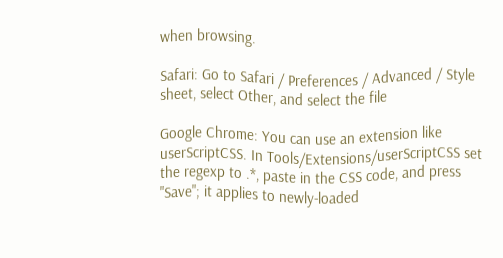when browsing.

Safari: Go to Safari / Preferences / Advanced / Style sheet, select Other, and select the file

Google Chrome: You can use an extension like userScriptCSS. In Tools/Extensions/userScriptCSS set the regexp to .*, paste in the CSS code, and press "Save"; it applies to newly-loaded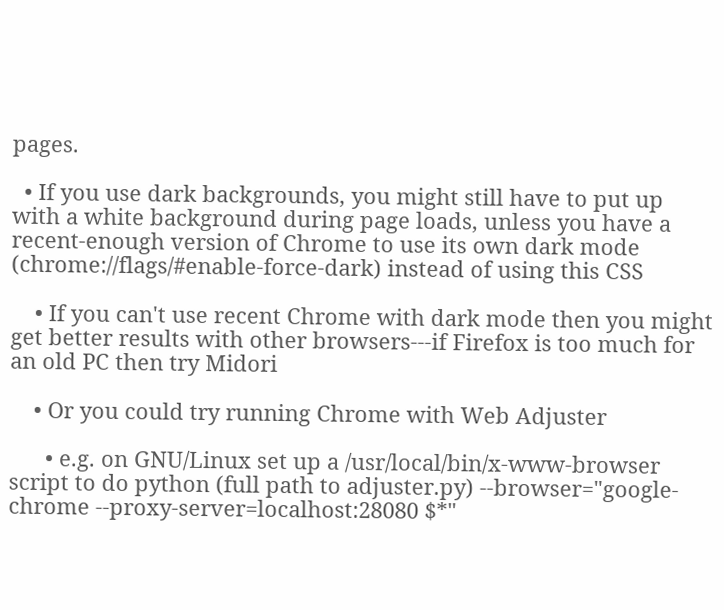pages.

  • If you use dark backgrounds, you might still have to put up with a white background during page loads, unless you have a recent-enough version of Chrome to use its own dark mode (chrome://flags/#enable-force-dark) instead of using this CSS

    • If you can't use recent Chrome with dark mode then you might get better results with other browsers---if Firefox is too much for an old PC then try Midori

    • Or you could try running Chrome with Web Adjuster

      • e.g. on GNU/Linux set up a /usr/local/bin/x-www-browser script to do python (full path to adjuster.py) --browser="google-chrome --proxy-server=localhost:28080 $*"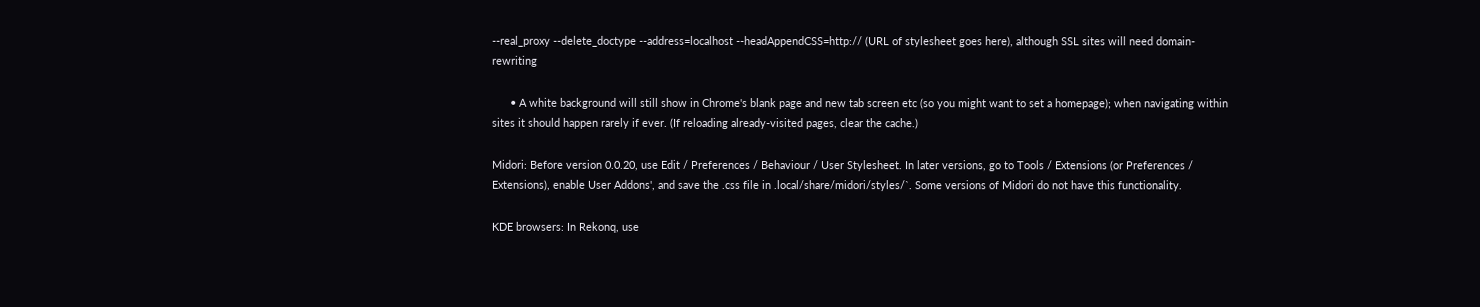--real_proxy --delete_doctype --address=localhost --headAppendCSS=http:// (URL of stylesheet goes here), although SSL sites will need domain-rewriting

      • A white background will still show in Chrome's blank page and new tab screen etc (so you might want to set a homepage); when navigating within sites it should happen rarely if ever. (If reloading already-visited pages, clear the cache.)

Midori: Before version 0.0.20, use Edit / Preferences / Behaviour / User Stylesheet. In later versions, go to Tools / Extensions (or Preferences / Extensions), enable User Addons', and save the .css file in .local/share/midori/styles/`. Some versions of Midori do not have this functionality.

KDE browsers: In Rekonq, use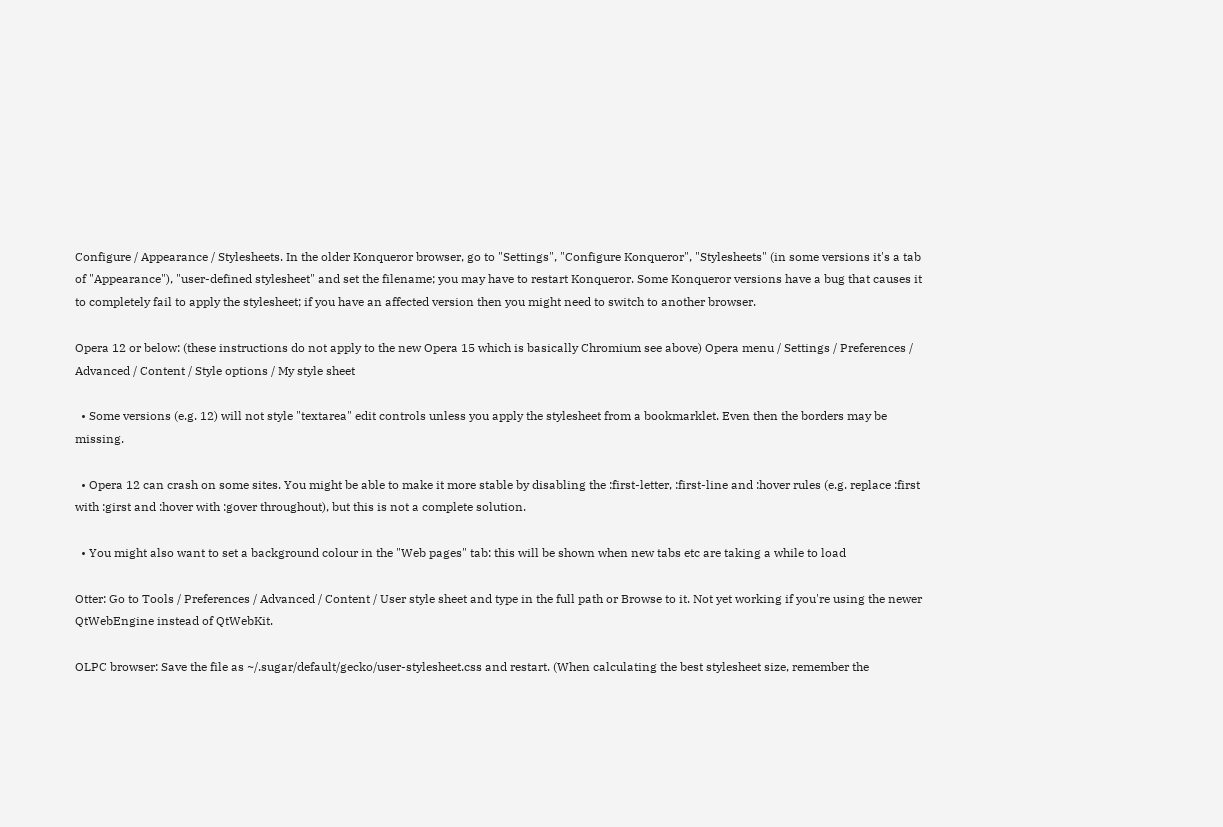Configure / Appearance / Stylesheets. In the older Konqueror browser, go to "Settings", "Configure Konqueror", "Stylesheets" (in some versions it's a tab of "Appearance"), "user-defined stylesheet" and set the filename; you may have to restart Konqueror. Some Konqueror versions have a bug that causes it to completely fail to apply the stylesheet; if you have an affected version then you might need to switch to another browser.

Opera 12 or below: (these instructions do not apply to the new Opera 15 which is basically Chromium see above) Opera menu / Settings / Preferences / Advanced / Content / Style options / My style sheet

  • Some versions (e.g. 12) will not style "textarea" edit controls unless you apply the stylesheet from a bookmarklet. Even then the borders may be missing.

  • Opera 12 can crash on some sites. You might be able to make it more stable by disabling the :first-letter, :first-line and :hover rules (e.g. replace :first with :girst and :hover with :gover throughout), but this is not a complete solution.

  • You might also want to set a background colour in the "Web pages" tab: this will be shown when new tabs etc are taking a while to load

Otter: Go to Tools / Preferences / Advanced / Content / User style sheet and type in the full path or Browse to it. Not yet working if you're using the newer QtWebEngine instead of QtWebKit.

OLPC browser: Save the file as ~/.sugar/default/gecko/user-stylesheet.css and restart. (When calculating the best stylesheet size, remember the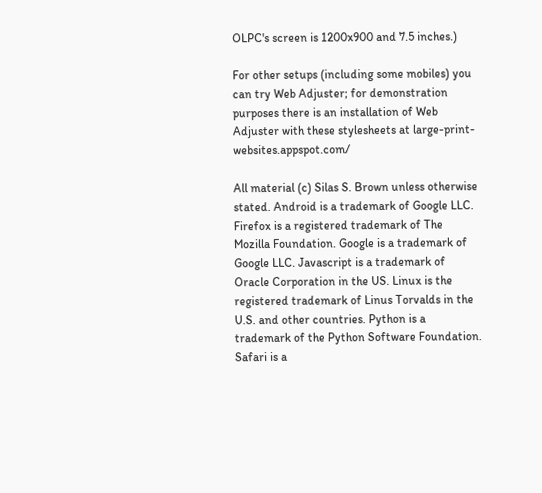OLPC's screen is 1200x900 and 7.5 inches.)

For other setups (including some mobiles) you can try Web Adjuster; for demonstration purposes there is an installation of Web Adjuster with these stylesheets at large-print-websites.appspot.com/

All material (c) Silas S. Brown unless otherwise stated. Android is a trademark of Google LLC. Firefox is a registered trademark of The Mozilla Foundation. Google is a trademark of Google LLC. Javascript is a trademark of Oracle Corporation in the US. Linux is the registered trademark of Linus Torvalds in the U.S. and other countries. Python is a trademark of the Python Software Foundation. Safari is a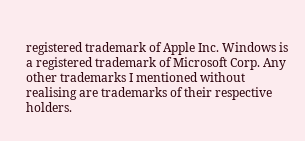registered trademark of Apple Inc. Windows is a registered trademark of Microsoft Corp. Any other trademarks I mentioned without realising are trademarks of their respective holders.